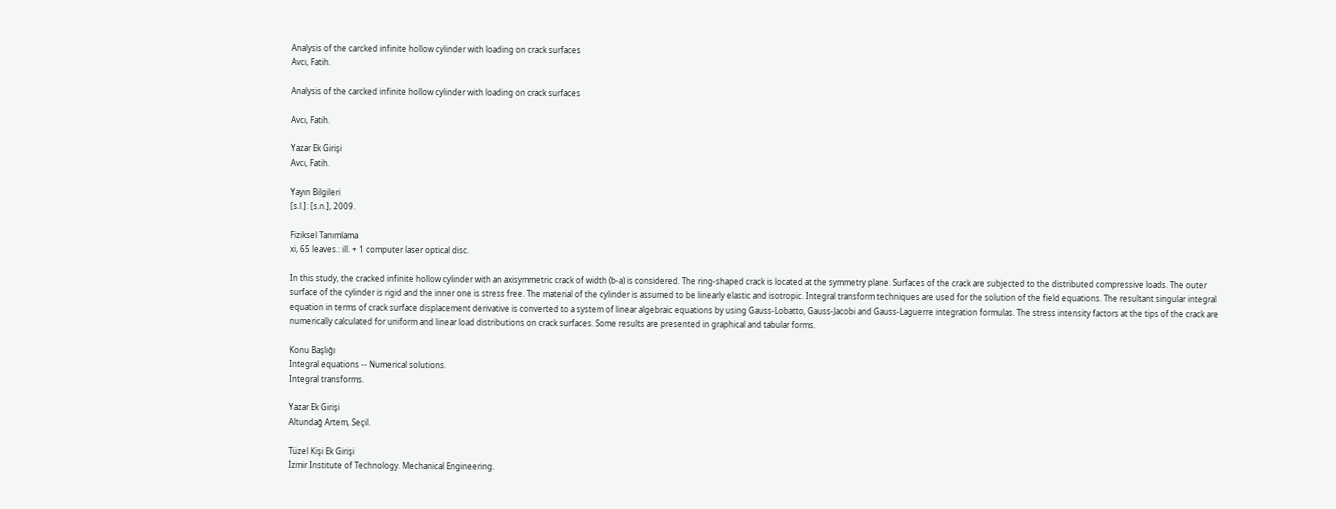Analysis of the carcked infinite hollow cylinder with loading on crack surfaces
Avcı, Fatih.

Analysis of the carcked infinite hollow cylinder with loading on crack surfaces

Avcı, Fatih.

Yazar Ek Girişi
Avcı, Fatih.

Yayın Bilgileri
[s.l.]: [s.n.], 2009.

Fiziksel Tanımlama
xi, 65 leaves.: ill. + 1 computer laser optical disc.

In this study, the cracked infinite hollow cylinder with an axisymmetric crack of width (b-a) is considered. The ring-shaped crack is located at the symmetry plane. Surfaces of the crack are subjected to the distributed compressive loads. The outer surface of the cylinder is rigid and the inner one is stress free. The material of the cylinder is assumed to be linearly elastic and isotropic. Integral transform techniques are used for the solution of the field equations. The resultant singular integral equation in terms of crack surface displacement derivative is converted to a system of linear algebraic equations by using Gauss-Lobatto, Gauss-Jacobi and Gauss-Laguerre integration formulas. The stress intensity factors at the tips of the crack are numerically calculated for uniform and linear load distributions on crack surfaces. Some results are presented in graphical and tabular forms.

Konu Başlığı
Integral equations -- Numerical solutions.
Integral transforms.

Yazar Ek Girişi
Altundağ Artem, Seçil.

Tüzel Kişi Ek Girişi
İzmir Institute of Technology. Mechanical Engineering.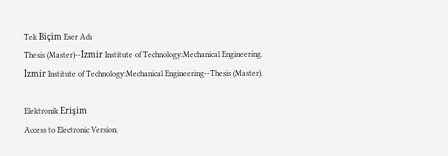Tek Biçim Eser Adı
Thesis (Master)--İzmir Institute of Technology:Mechanical Engineering.
İzmir Institute of Technology:Mechanical Engineering--Thesis (Master).

Elektronik Erişim
Access to Electronic Version.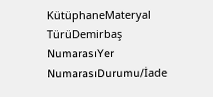KütüphaneMateryal TürüDemirbaş NumarasıYer NumarasıDurumu/İade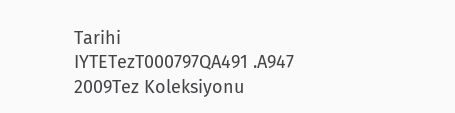Tarihi
IYTETezT000797QA491 .A947 2009Tez Koleksiyonu